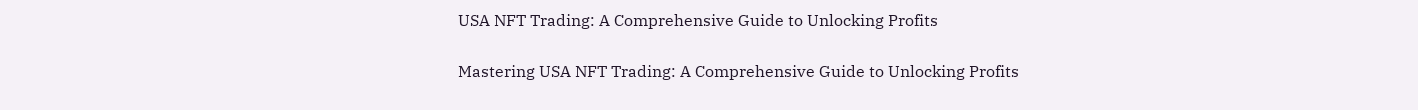USA NFT Trading: A Comprehensive Guide to Unlocking Profits

Mastering USA NFT Trading: A Comprehensive Guide to Unlocking Profits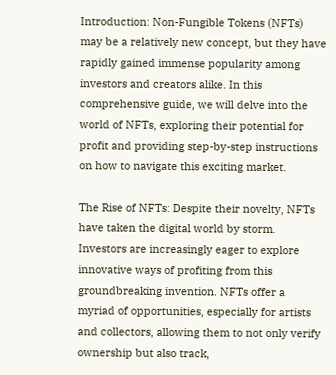Introduction: Non-Fungible Tokens (NFTs) may be a relatively new concept, but they have rapidly gained immense popularity among investors and creators alike. In this comprehensive guide, we will delve into the world of NFTs, exploring their potential for profit and providing step-by-step instructions on how to navigate this exciting market.

The Rise of NFTs: Despite their novelty, NFTs have taken the digital world by storm. Investors are increasingly eager to explore innovative ways of profiting from this groundbreaking invention. NFTs offer a myriad of opportunities, especially for artists and collectors, allowing them to not only verify ownership but also track,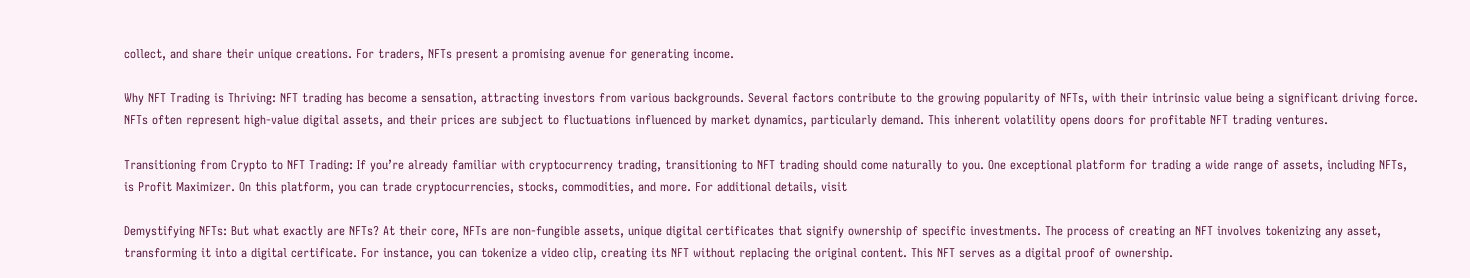collect, and share their unique creations. For traders, NFTs present a promising avenue for generating income.

Why NFT Trading is Thriving: NFT trading has become a sensation, attracting investors from various backgrounds. Several factors contribute to the growing popularity of NFTs, with their intrinsic value being a significant driving force. NFTs often represent high-value digital assets, and their prices are subject to fluctuations influenced by market dynamics, particularly demand. This inherent volatility opens doors for profitable NFT trading ventures.

Transitioning from Crypto to NFT Trading: If you’re already familiar with cryptocurrency trading, transitioning to NFT trading should come naturally to you. One exceptional platform for trading a wide range of assets, including NFTs, is Profit Maximizer. On this platform, you can trade cryptocurrencies, stocks, commodities, and more. For additional details, visit

Demystifying NFTs: But what exactly are NFTs? At their core, NFTs are non-fungible assets, unique digital certificates that signify ownership of specific investments. The process of creating an NFT involves tokenizing any asset, transforming it into a digital certificate. For instance, you can tokenize a video clip, creating its NFT without replacing the original content. This NFT serves as a digital proof of ownership.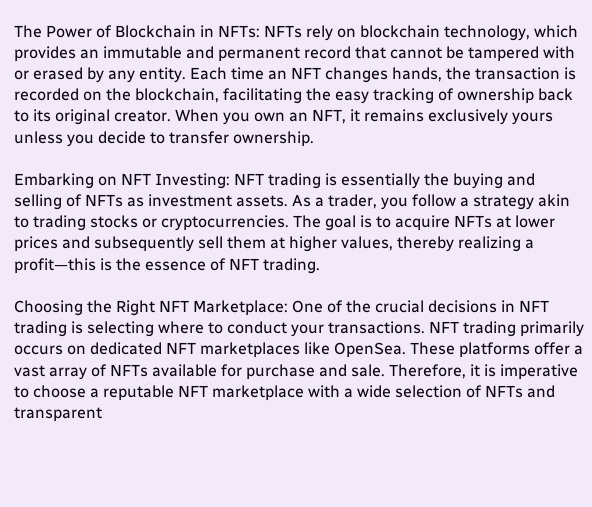The Power of Blockchain in NFTs: NFTs rely on blockchain technology, which provides an immutable and permanent record that cannot be tampered with or erased by any entity. Each time an NFT changes hands, the transaction is recorded on the blockchain, facilitating the easy tracking of ownership back to its original creator. When you own an NFT, it remains exclusively yours unless you decide to transfer ownership.

Embarking on NFT Investing: NFT trading is essentially the buying and selling of NFTs as investment assets. As a trader, you follow a strategy akin to trading stocks or cryptocurrencies. The goal is to acquire NFTs at lower prices and subsequently sell them at higher values, thereby realizing a profit—this is the essence of NFT trading.

Choosing the Right NFT Marketplace: One of the crucial decisions in NFT trading is selecting where to conduct your transactions. NFT trading primarily occurs on dedicated NFT marketplaces like OpenSea. These platforms offer a vast array of NFTs available for purchase and sale. Therefore, it is imperative to choose a reputable NFT marketplace with a wide selection of NFTs and transparent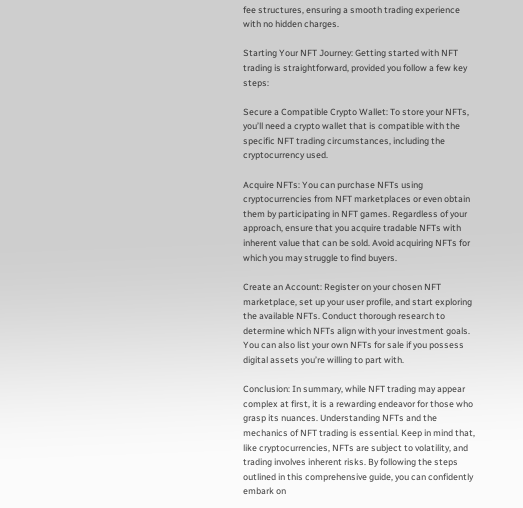fee structures, ensuring a smooth trading experience with no hidden charges.

Starting Your NFT Journey: Getting started with NFT trading is straightforward, provided you follow a few key steps:

Secure a Compatible Crypto Wallet: To store your NFTs, you’ll need a crypto wallet that is compatible with the specific NFT trading circumstances, including the cryptocurrency used.

Acquire NFTs: You can purchase NFTs using cryptocurrencies from NFT marketplaces or even obtain them by participating in NFT games. Regardless of your approach, ensure that you acquire tradable NFTs with inherent value that can be sold. Avoid acquiring NFTs for which you may struggle to find buyers.

Create an Account: Register on your chosen NFT marketplace, set up your user profile, and start exploring the available NFTs. Conduct thorough research to determine which NFTs align with your investment goals. You can also list your own NFTs for sale if you possess digital assets you’re willing to part with.

Conclusion: In summary, while NFT trading may appear complex at first, it is a rewarding endeavor for those who grasp its nuances. Understanding NFTs and the mechanics of NFT trading is essential. Keep in mind that, like cryptocurrencies, NFTs are subject to volatility, and trading involves inherent risks. By following the steps outlined in this comprehensive guide, you can confidently embark on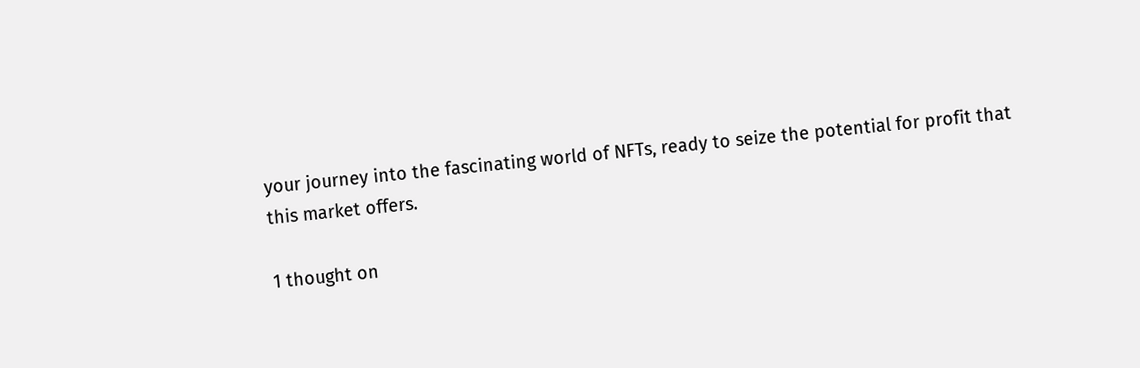your journey into the fascinating world of NFTs, ready to seize the potential for profit that this market offers.

1 thought on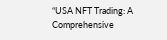“USA NFT Trading: A Comprehensive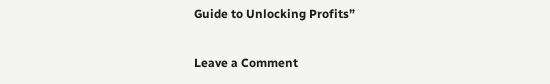Guide to Unlocking Profits”

Leave a Comment